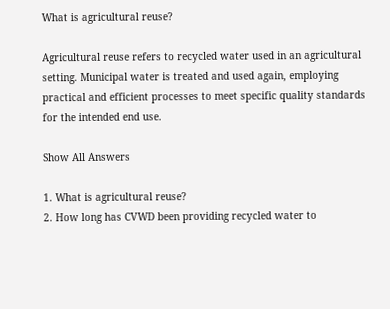What is agricultural reuse?

Agricultural reuse refers to recycled water used in an agricultural setting. Municipal water is treated and used again, employing practical and efficient processes to meet specific quality standards for the intended end use.

Show All Answers

1. What is agricultural reuse?
2. How long has CVWD been providing recycled water to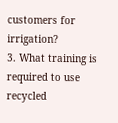customers for irrigation?
3. What training is required to use recycled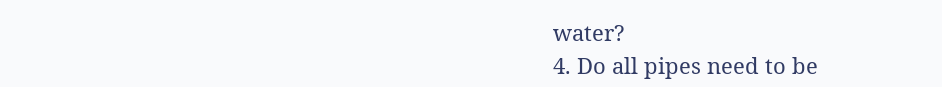water?
4. Do all pipes need to be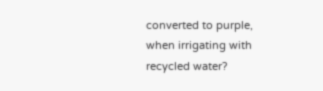converted to purple, when irrigating with recycled water?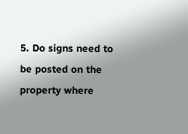5. Do signs need to be posted on the property where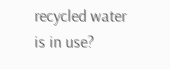recycled water is in use?